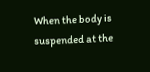When the body is suspended at the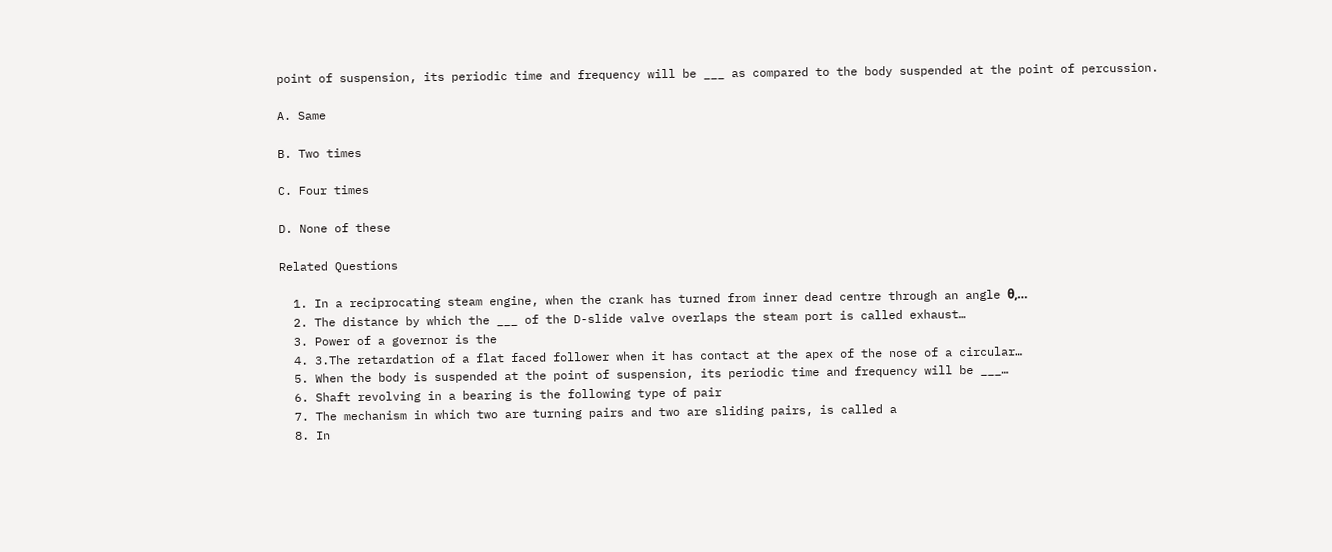point of suspension, its periodic time and frequency will be ___ as compared to the body suspended at the point of percussion.

A. Same

B. Two times

C. Four times

D. None of these

Related Questions

  1. In a reciprocating steam engine, when the crank has turned from inner dead centre through an angle θ,…
  2. The distance by which the ___ of the D-slide valve overlaps the steam port is called exhaust…
  3. Power of a governor is the
  4. 3.The retardation of a flat faced follower when it has contact at the apex of the nose of a circular…
  5. When the body is suspended at the point of suspension, its periodic time and frequency will be ___…
  6. Shaft revolving in a bearing is the following type of pair
  7. The mechanism in which two are turning pairs and two are sliding pairs, is called a
  8. In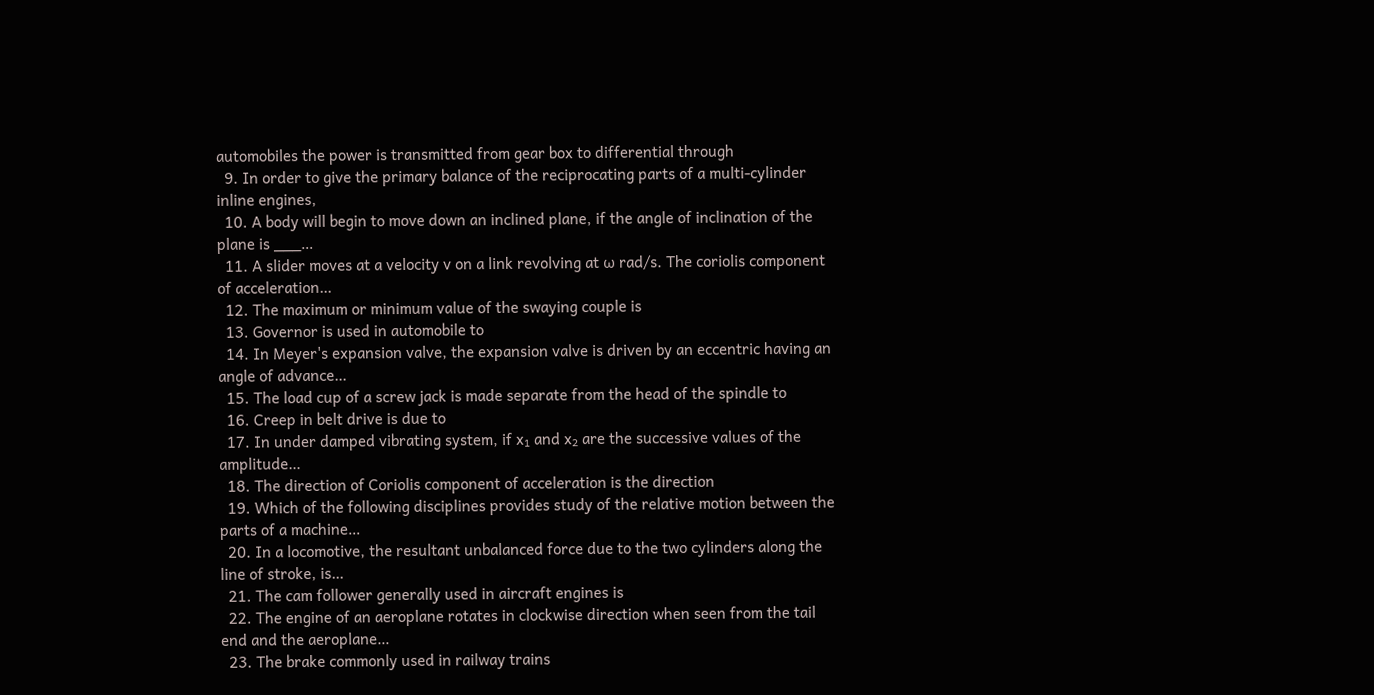automobiles the power is transmitted from gear box to differential through
  9. In order to give the primary balance of the reciprocating parts of a multi-cylinder inline engines,
  10. A body will begin to move down an inclined plane, if the angle of inclination of the plane is ___…
  11. A slider moves at a velocity v on a link revolving at ω rad/s. The coriolis component of acceleration…
  12. The maximum or minimum value of the swaying couple is
  13. Governor is used in automobile to
  14. In Meyer's expansion valve, the expansion valve is driven by an eccentric having an angle of advance…
  15. The load cup of a screw jack is made separate from the head of the spindle to
  16. Creep in belt drive is due to
  17. In under damped vibrating system, if x₁ and x₂ are the successive values of the amplitude…
  18. The direction of Coriolis component of acceleration is the direction
  19. Which of the following disciplines provides study of the relative motion between the parts of a machine…
  20. In a locomotive, the resultant unbalanced force due to the two cylinders along the line of stroke, is…
  21. The cam follower generally used in aircraft engines is
  22. The engine of an aeroplane rotates in clockwise direction when seen from the tail end and the aeroplane…
  23. The brake commonly used in railway trains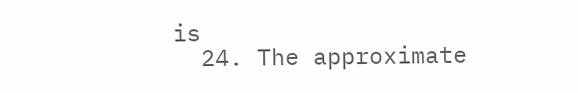is
  24. The approximate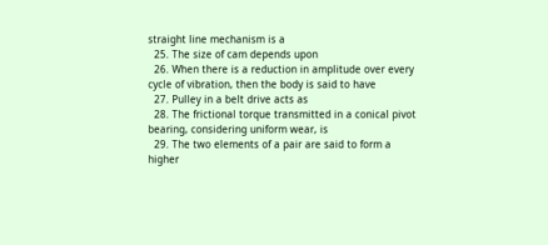straight line mechanism is a
  25. The size of cam depends upon
  26. When there is a reduction in amplitude over every cycle of vibration, then the body is said to have
  27. Pulley in a belt drive acts as
  28. The frictional torque transmitted in a conical pivot bearing, considering uniform wear, is
  29. The two elements of a pair are said to form a higher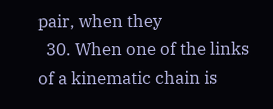pair, when they
  30. When one of the links of a kinematic chain is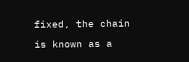fixed, the chain is known as a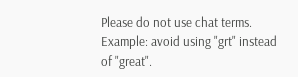Please do not use chat terms. Example: avoid using "grt" instead of "great".